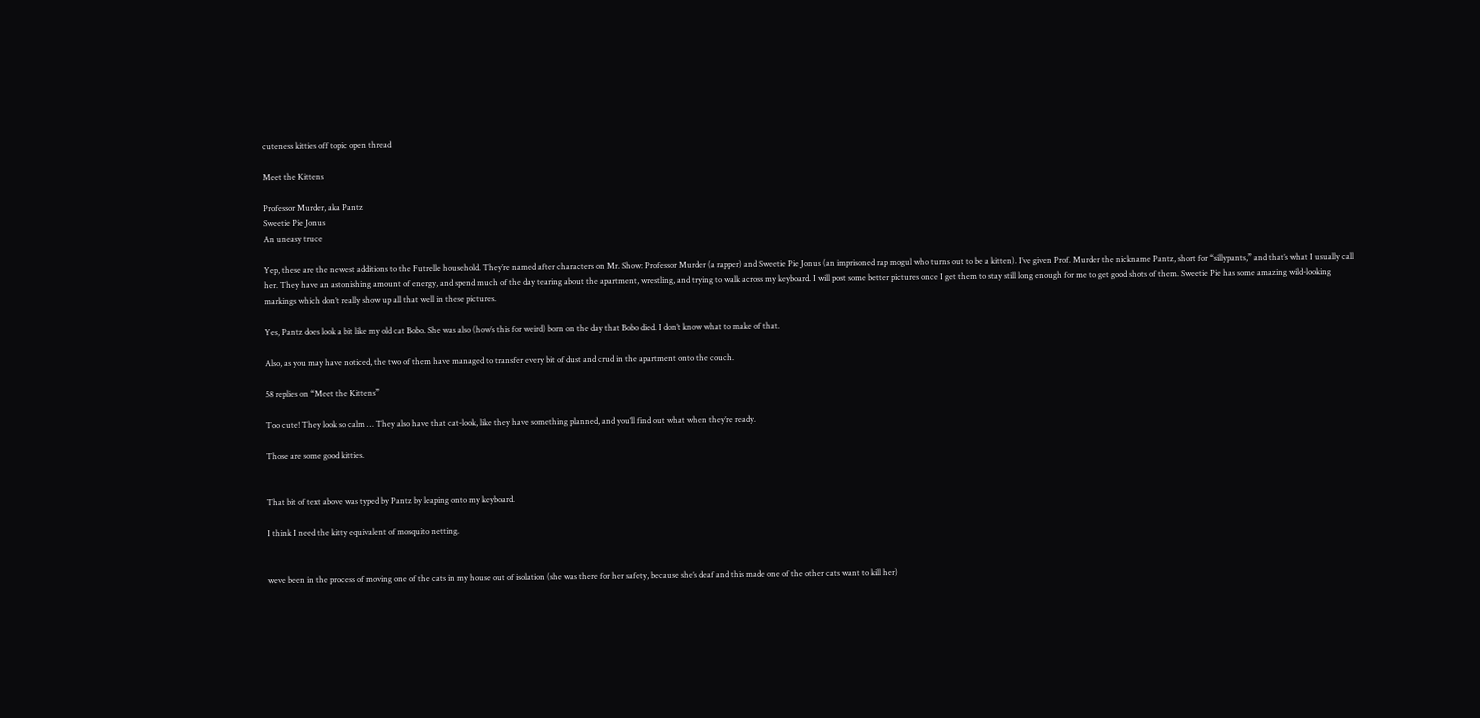cuteness kitties off topic open thread

Meet the Kittens

Professor Murder, aka Pantz
Sweetie Pie Jonus
An uneasy truce

Yep, these are the newest additions to the Futrelle household. They’re named after characters on Mr. Show: Professor Murder (a rapper) and Sweetie Pie Jonus (an imprisoned rap mogul who turns out to be a kitten). I’ve given Prof. Murder the nickname Pantz, short for “sillypants,” and that’s what I usually call her. They have an astonishing amount of energy, and spend much of the day tearing about the apartment, wrestling, and trying to walk across my keyboard. I will post some better pictures once I get them to stay still long enough for me to get good shots of them. Sweetie Pie has some amazing wild-looking markings which don’t really show up all that well in these pictures.

Yes, Pantz does look a bit like my old cat Bobo. She was also (how’s this for weird) born on the day that Bobo died. I don’t know what to make of that.

Also, as you may have noticed, the two of them have managed to transfer every bit of dust and crud in the apartment onto the couch.

58 replies on “Meet the Kittens”

Too cute! They look so calm … They also have that cat-look, like they have something planned, and you’ll find out what when they’re ready.

Those are some good kitties.


That bit of text above was typed by Pantz by leaping onto my keyboard.

I think I need the kitty equivalent of mosquito netting.


weve been in the process of moving one of the cats in my house out of isolation (she was there for her safety, because she’s deaf and this made one of the other cats want to kill her)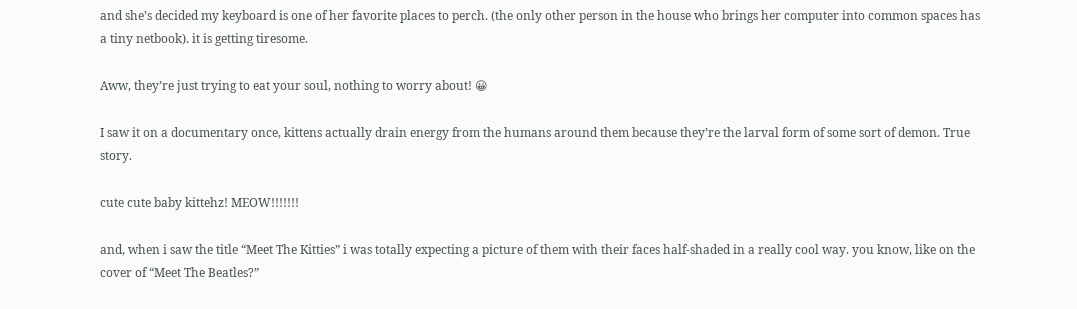and she’s decided my keyboard is one of her favorite places to perch. (the only other person in the house who brings her computer into common spaces has a tiny netbook). it is getting tiresome.

Aww, they’re just trying to eat your soul, nothing to worry about! 😀

I saw it on a documentary once, kittens actually drain energy from the humans around them because they’re the larval form of some sort of demon. True story.

cute cute baby kittehz! MEOW!!!!!!!

and, when i saw the title “Meet The Kitties” i was totally expecting a picture of them with their faces half-shaded in a really cool way. you know, like on the cover of “Meet The Beatles?”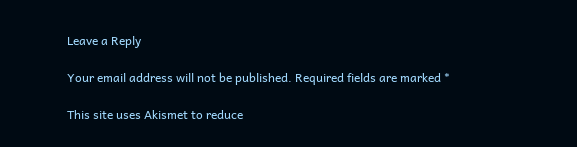Leave a Reply

Your email address will not be published. Required fields are marked *

This site uses Akismet to reduce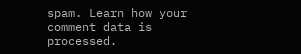spam. Learn how your comment data is processed.